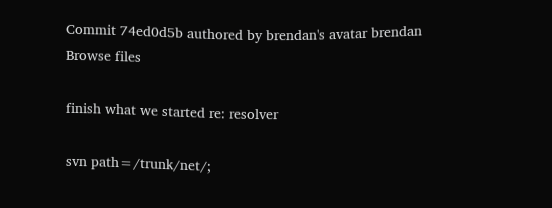Commit 74ed0d5b authored by brendan's avatar brendan
Browse files

finish what we started re: resolver

svn path=/trunk/net/;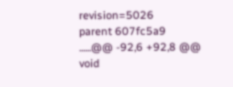revision=5026
parent 607fc5a9
......@@ -92,6 +92,8 @@ void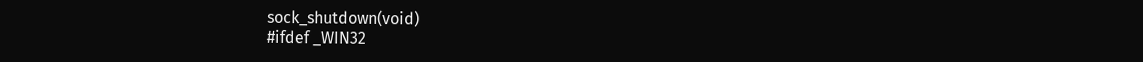sock_shutdown(void)
#ifdef _WIN32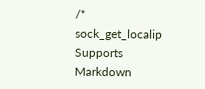/* sock_get_localip
Supports Markdown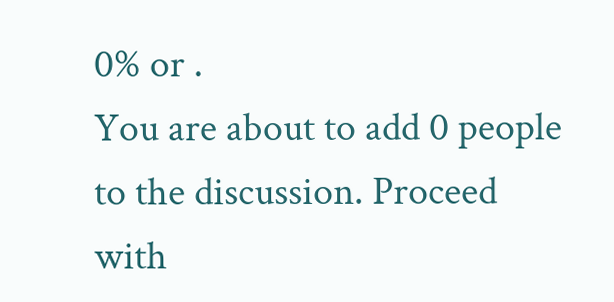0% or .
You are about to add 0 people to the discussion. Proceed with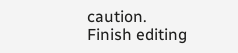caution.
Finish editing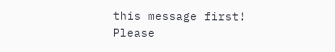this message first!
Please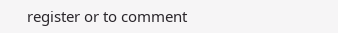register or to comment